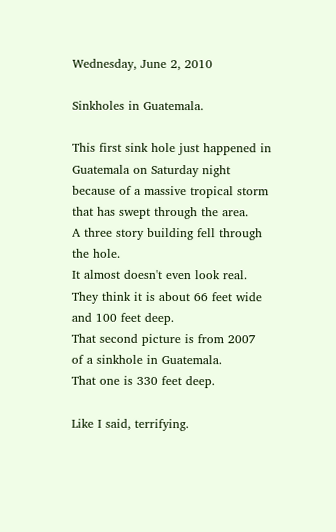Wednesday, June 2, 2010

Sinkholes in Guatemala.

This first sink hole just happened in Guatemala on Saturday night
because of a massive tropical storm
that has swept through the area.
A three story building fell through the hole.
It almost doesn't even look real.
They think it is about 66 feet wide and 100 feet deep.
That second picture is from 2007
of a sinkhole in Guatemala.
That one is 330 feet deep.

Like I said, terrifying.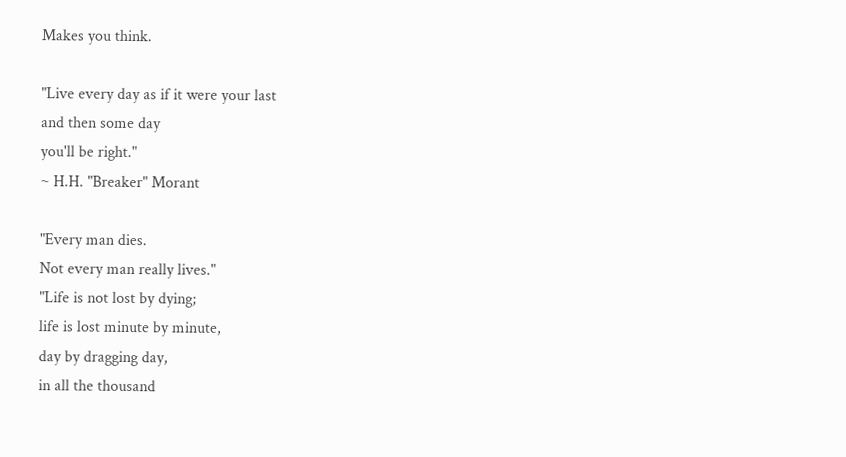Makes you think.

"Live every day as if it were your last
and then some day
you'll be right."
~ H.H. "Breaker" Morant

"Every man dies.
Not every man really lives."
"Life is not lost by dying;
life is lost minute by minute,
day by dragging day,
in all the thousand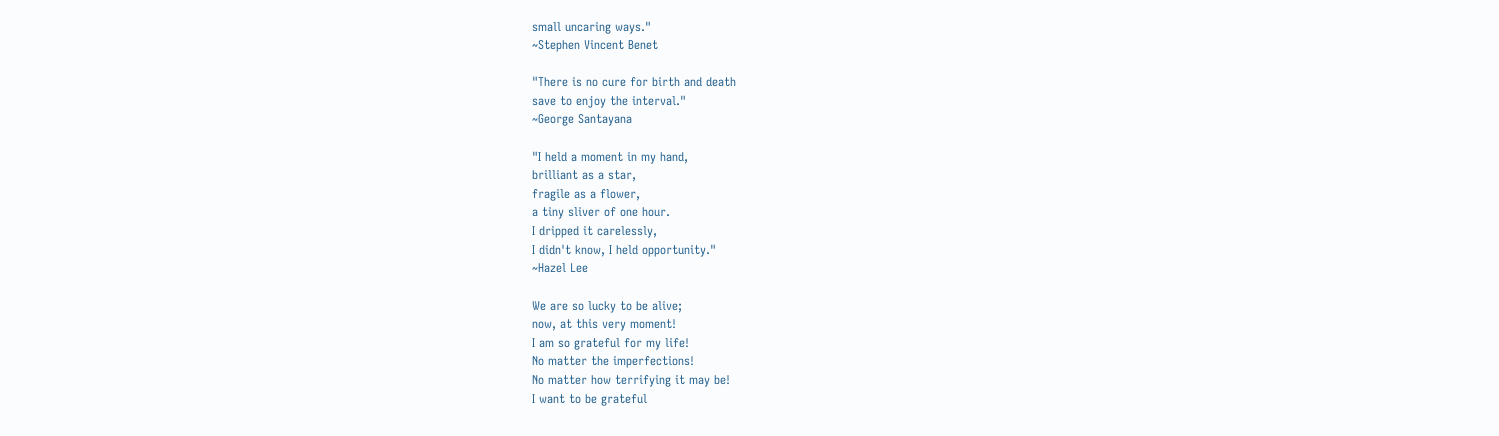small uncaring ways."
~Stephen Vincent Benet

"There is no cure for birth and death
save to enjoy the interval."
~George Santayana

"I held a moment in my hand,
brilliant as a star,
fragile as a flower,
a tiny sliver of one hour.
I dripped it carelessly,
I didn't know, I held opportunity."
~Hazel Lee

We are so lucky to be alive;
now, at this very moment!
I am so grateful for my life!
No matter the imperfections!
No matter how terrifying it may be!
I want to be grateful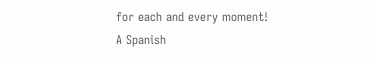for each and every moment!
A Spanish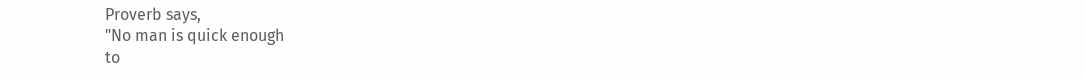Proverb says,
"No man is quick enough
to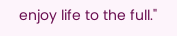enjoy life to the full."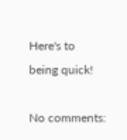Here's to being quick!

No comments: